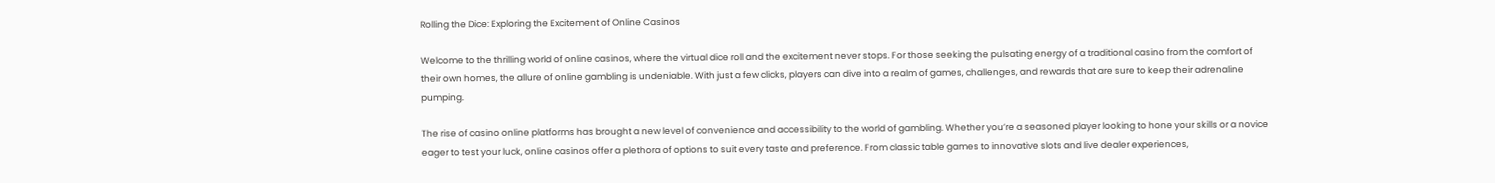Rolling the Dice: Exploring the Excitement of Online Casinos

Welcome to the thrilling world of online casinos, where the virtual dice roll and the excitement never stops. For those seeking the pulsating energy of a traditional casino from the comfort of their own homes, the allure of online gambling is undeniable. With just a few clicks, players can dive into a realm of games, challenges, and rewards that are sure to keep their adrenaline pumping.

The rise of casino online platforms has brought a new level of convenience and accessibility to the world of gambling. Whether you’re a seasoned player looking to hone your skills or a novice eager to test your luck, online casinos offer a plethora of options to suit every taste and preference. From classic table games to innovative slots and live dealer experiences,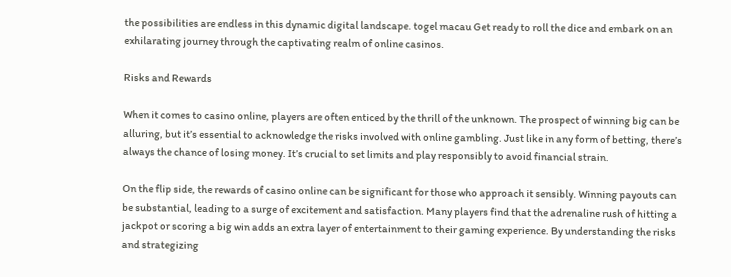the possibilities are endless in this dynamic digital landscape. togel macau Get ready to roll the dice and embark on an exhilarating journey through the captivating realm of online casinos.

Risks and Rewards

When it comes to casino online, players are often enticed by the thrill of the unknown. The prospect of winning big can be alluring, but it’s essential to acknowledge the risks involved with online gambling. Just like in any form of betting, there’s always the chance of losing money. It’s crucial to set limits and play responsibly to avoid financial strain.

On the flip side, the rewards of casino online can be significant for those who approach it sensibly. Winning payouts can be substantial, leading to a surge of excitement and satisfaction. Many players find that the adrenaline rush of hitting a jackpot or scoring a big win adds an extra layer of entertainment to their gaming experience. By understanding the risks and strategizing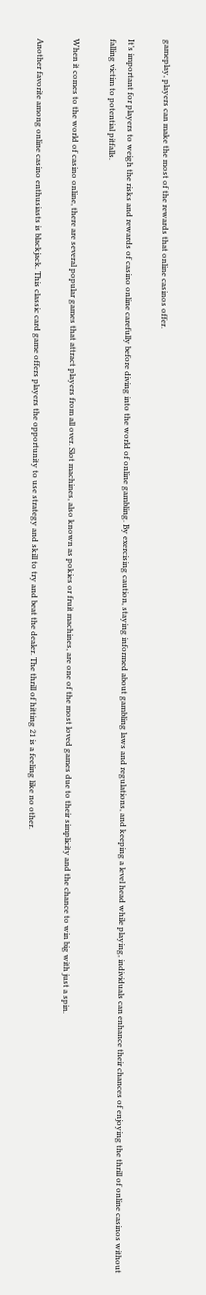gameplay, players can make the most of the rewards that online casinos offer.

It’s important for players to weigh the risks and rewards of casino online carefully before diving into the world of online gambling. By exercising caution, staying informed about gambling laws and regulations, and keeping a level head while playing, individuals can enhance their chances of enjoying the thrill of online casinos without falling victim to potential pitfalls.

When it comes to the world of casino online, there are several popular games that attract players from all over. Slot machines, also known as pokies or fruit machines, are one of the most loved games due to their simplicity and the chance to win big with just a spin.

Another favorite among online casino enthusiasts is blackjack. This classic card game offers players the opportunity to use strategy and skill to try and beat the dealer. The thrill of hitting 21 is a feeling like no other.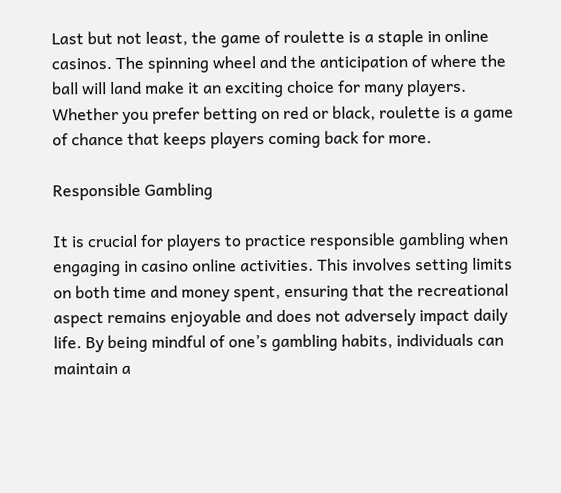Last but not least, the game of roulette is a staple in online casinos. The spinning wheel and the anticipation of where the ball will land make it an exciting choice for many players. Whether you prefer betting on red or black, roulette is a game of chance that keeps players coming back for more.

Responsible Gambling

It is crucial for players to practice responsible gambling when engaging in casino online activities. This involves setting limits on both time and money spent, ensuring that the recreational aspect remains enjoyable and does not adversely impact daily life. By being mindful of one’s gambling habits, individuals can maintain a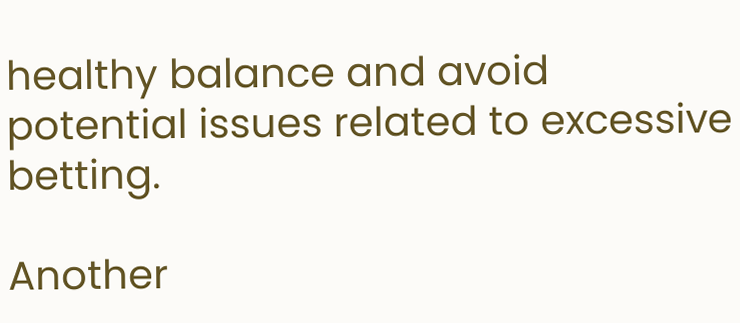healthy balance and avoid potential issues related to excessive betting.

Another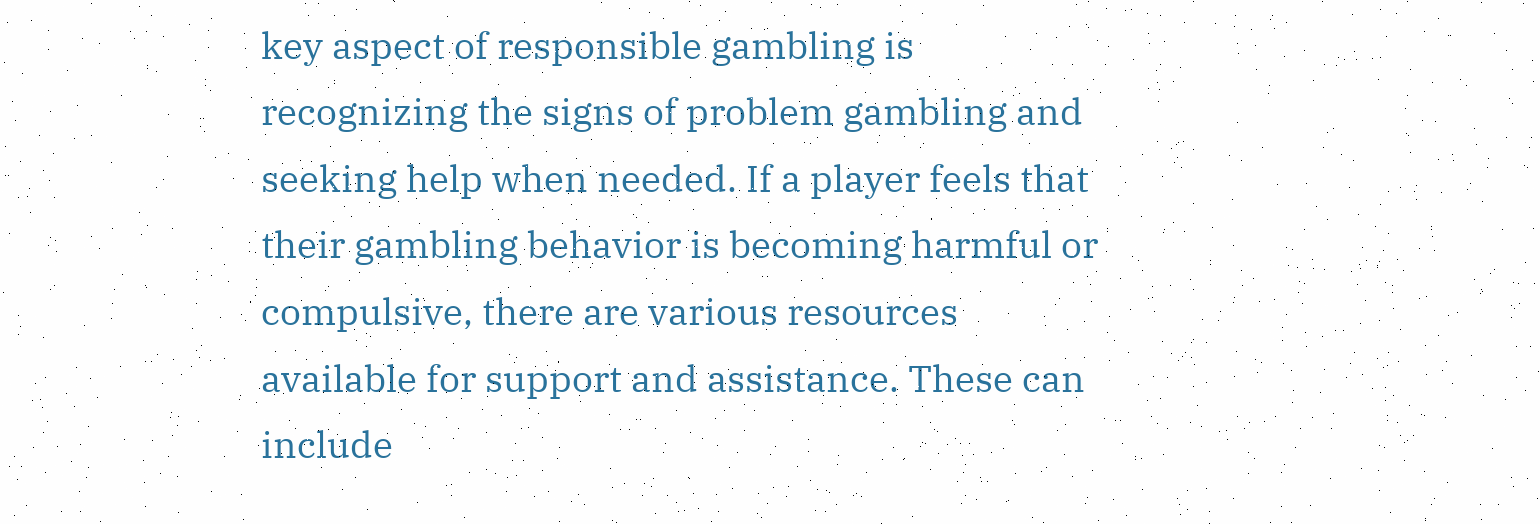key aspect of responsible gambling is recognizing the signs of problem gambling and seeking help when needed. If a player feels that their gambling behavior is becoming harmful or compulsive, there are various resources available for support and assistance. These can include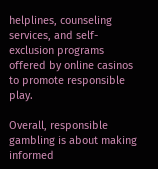helplines, counseling services, and self-exclusion programs offered by online casinos to promote responsible play.

Overall, responsible gambling is about making informed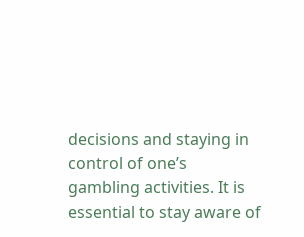decisions and staying in control of one’s gambling activities. It is essential to stay aware of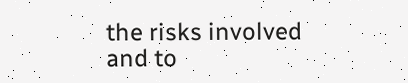the risks involved and to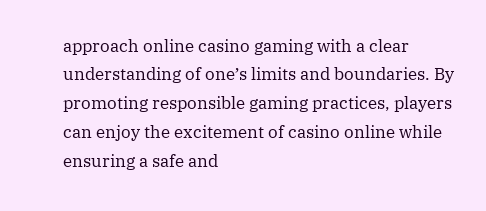approach online casino gaming with a clear understanding of one’s limits and boundaries. By promoting responsible gaming practices, players can enjoy the excitement of casino online while ensuring a safe and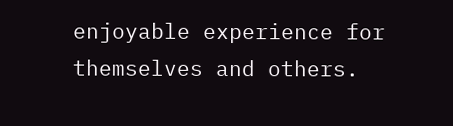enjoyable experience for themselves and others.